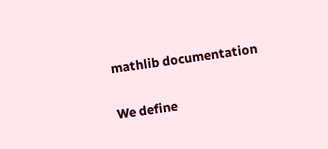mathlib documentation


We define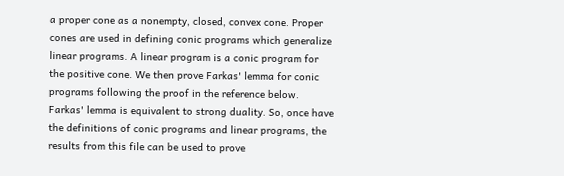a proper cone as a nonempty, closed, convex cone. Proper cones are used in defining conic programs which generalize linear programs. A linear program is a conic program for the positive cone. We then prove Farkas' lemma for conic programs following the proof in the reference below. Farkas' lemma is equivalent to strong duality. So, once have the definitions of conic programs and linear programs, the results from this file can be used to prove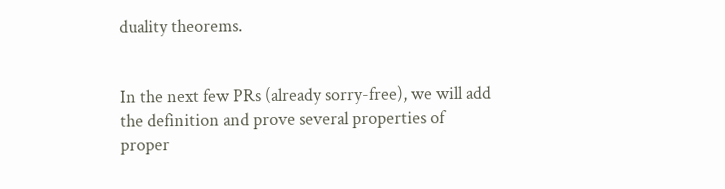duality theorems.


In the next few PRs (already sorry-free), we will add the definition and prove several properties of proper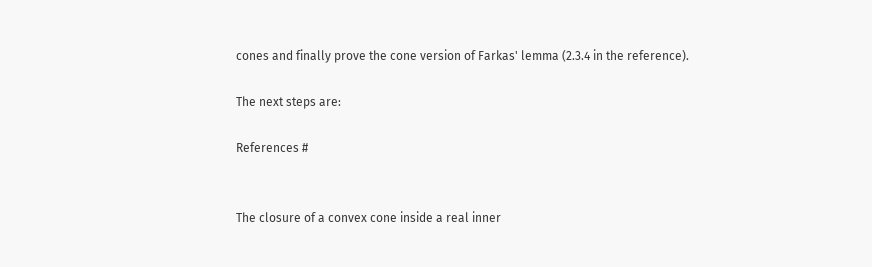cones and finally prove the cone version of Farkas' lemma (2.3.4 in the reference).

The next steps are:

References #


The closure of a convex cone inside a real inner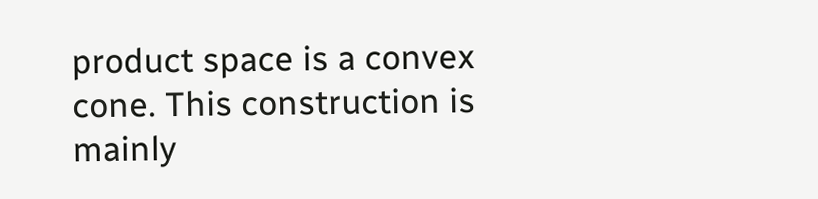product space is a convex cone. This construction is mainly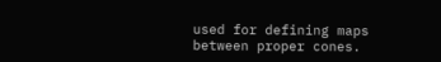used for defining maps between proper cones.